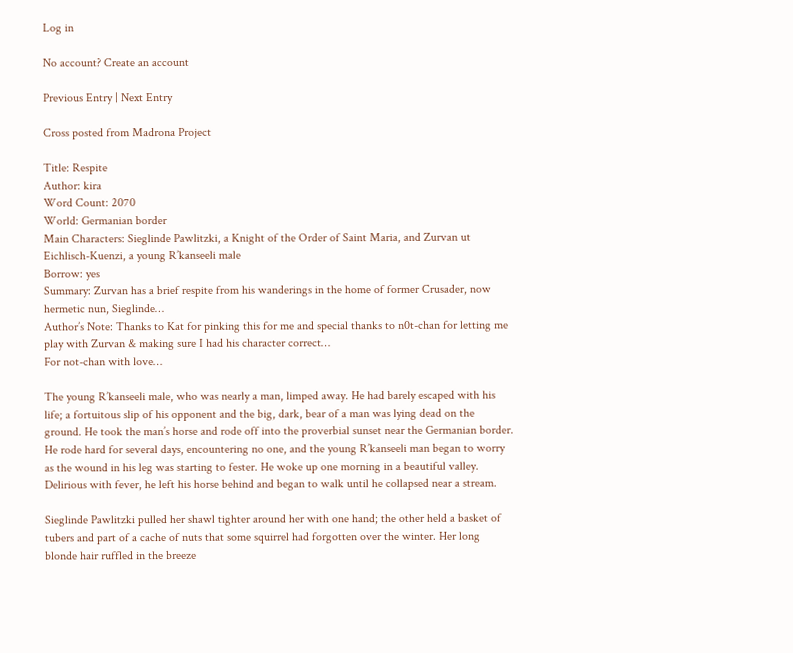Log in

No account? Create an account

Previous Entry | Next Entry

Cross posted from Madrona Project

Title: Respite
Author: kira
Word Count: 2070
World: Germanian border
Main Characters: Sieglinde Pawlitzki, a Knight of the Order of Saint Maria, and Zurvan ut Eichlisch-Kuenzi, a young R’kanseeli male
Borrow: yes
Summary: Zurvan has a brief respite from his wanderings in the home of former Crusader, now hermetic nun, Sieglinde…
Author’s Note: Thanks to Kat for pinking this for me and special thanks to n0t-chan for letting me play with Zurvan & making sure I had his character correct…
For not-chan with love…

The young R’kanseeli male, who was nearly a man, limped away. He had barely escaped with his life; a fortuitous slip of his opponent and the big, dark, bear of a man was lying dead on the ground. He took the man’s horse and rode off into the proverbial sunset near the Germanian border. He rode hard for several days, encountering no one, and the young R’kanseeli man began to worry as the wound in his leg was starting to fester. He woke up one morning in a beautiful valley. Delirious with fever, he left his horse behind and began to walk until he collapsed near a stream.

Sieglinde Pawlitzki pulled her shawl tighter around her with one hand; the other held a basket of tubers and part of a cache of nuts that some squirrel had forgotten over the winter. Her long blonde hair ruffled in the breeze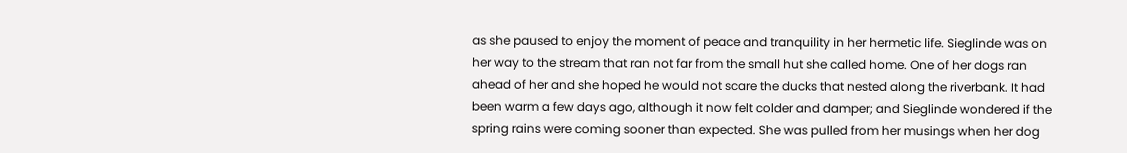as she paused to enjoy the moment of peace and tranquility in her hermetic life. Sieglinde was on her way to the stream that ran not far from the small hut she called home. One of her dogs ran ahead of her and she hoped he would not scare the ducks that nested along the riverbank. It had been warm a few days ago, although it now felt colder and damper; and Sieglinde wondered if the spring rains were coming sooner than expected. She was pulled from her musings when her dog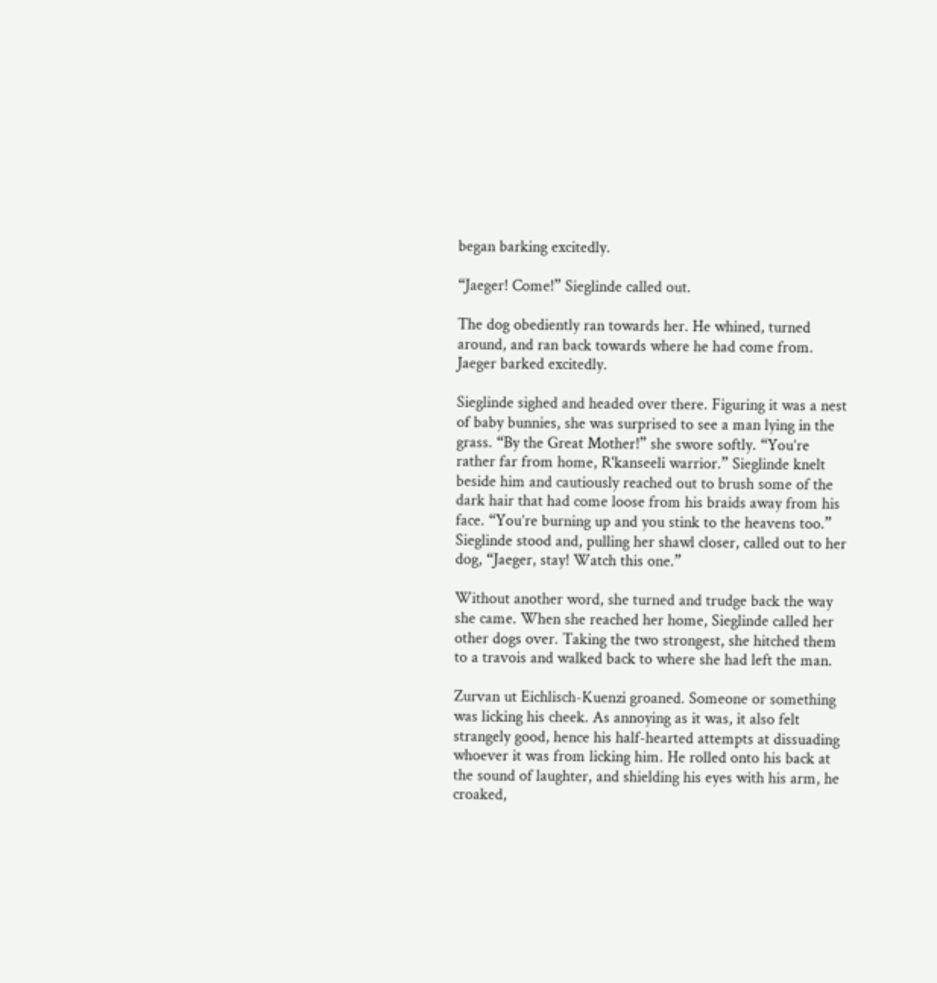began barking excitedly.

“Jaeger! Come!” Sieglinde called out.

The dog obediently ran towards her. He whined, turned around, and ran back towards where he had come from. Jaeger barked excitedly.

Sieglinde sighed and headed over there. Figuring it was a nest of baby bunnies, she was surprised to see a man lying in the grass. “By the Great Mother!” she swore softly. “You’re rather far from home, R'kanseeli warrior.” Sieglinde knelt beside him and cautiously reached out to brush some of the dark hair that had come loose from his braids away from his face. “You’re burning up and you stink to the heavens too.” Sieglinde stood and, pulling her shawl closer, called out to her dog, “Jaeger, stay! Watch this one.”

Without another word, she turned and trudge back the way she came. When she reached her home, Sieglinde called her other dogs over. Taking the two strongest, she hitched them to a travois and walked back to where she had left the man.

Zurvan ut Eichlisch-Kuenzi groaned. Someone or something was licking his cheek. As annoying as it was, it also felt strangely good, hence his half-hearted attempts at dissuading whoever it was from licking him. He rolled onto his back at the sound of laughter, and shielding his eyes with his arm, he croaked,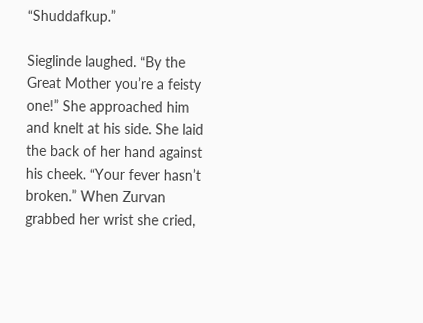“Shuddafkup.”

Sieglinde laughed. “By the Great Mother you’re a feisty one!” She approached him and knelt at his side. She laid the back of her hand against his cheek. “Your fever hasn’t broken.” When Zurvan grabbed her wrist she cried,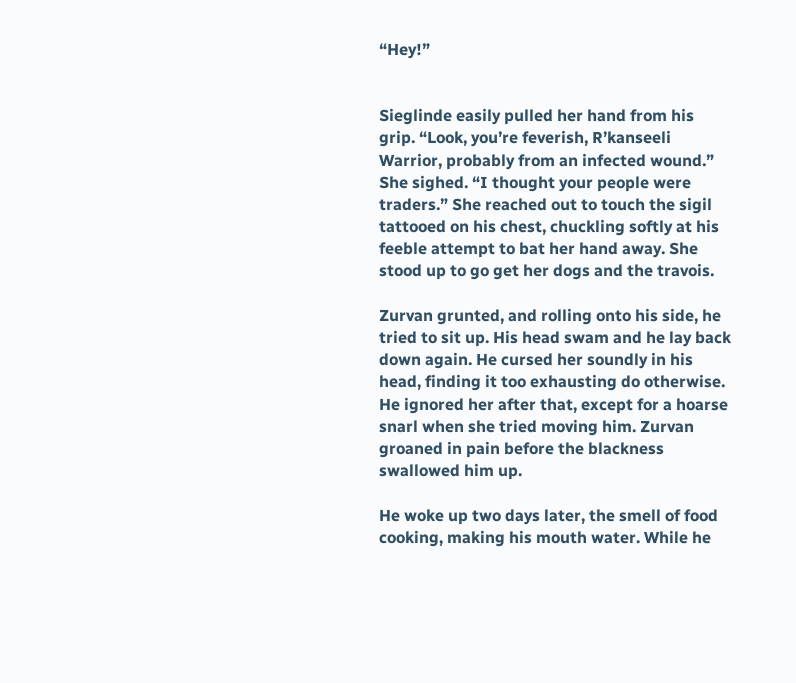“Hey!”


Sieglinde easily pulled her hand from his grip. “Look, you’re feverish, R’kanseeli Warrior, probably from an infected wound.” She sighed. “I thought your people were traders.” She reached out to touch the sigil tattooed on his chest, chuckling softly at his feeble attempt to bat her hand away. She stood up to go get her dogs and the travois.

Zurvan grunted, and rolling onto his side, he tried to sit up. His head swam and he lay back down again. He cursed her soundly in his head, finding it too exhausting do otherwise. He ignored her after that, except for a hoarse snarl when she tried moving him. Zurvan groaned in pain before the blackness swallowed him up.

He woke up two days later, the smell of food cooking, making his mouth water. While he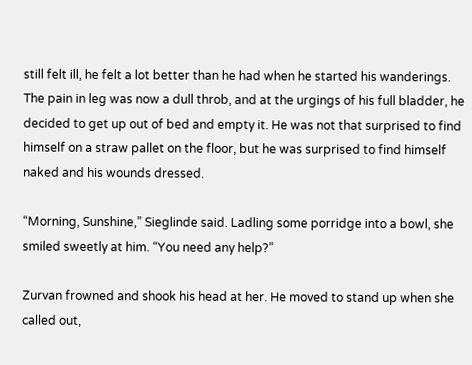still felt ill, he felt a lot better than he had when he started his wanderings. The pain in leg was now a dull throb, and at the urgings of his full bladder, he decided to get up out of bed and empty it. He was not that surprised to find himself on a straw pallet on the floor, but he was surprised to find himself naked and his wounds dressed.

“Morning, Sunshine,” Sieglinde said. Ladling some porridge into a bowl, she smiled sweetly at him. “You need any help?”

Zurvan frowned and shook his head at her. He moved to stand up when she called out,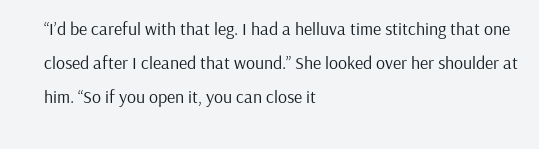“I’d be careful with that leg. I had a helluva time stitching that one closed after I cleaned that wound.” She looked over her shoulder at him. “So if you open it, you can close it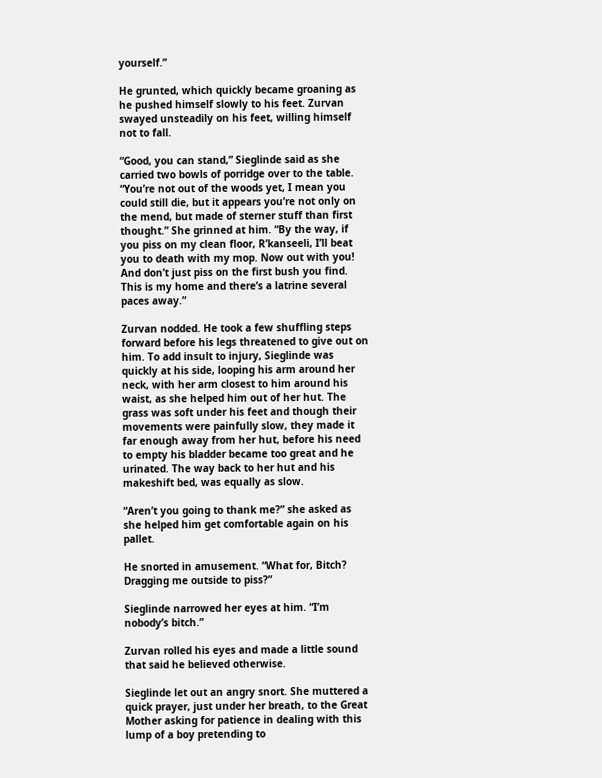yourself.”

He grunted, which quickly became groaning as he pushed himself slowly to his feet. Zurvan swayed unsteadily on his feet, willing himself not to fall.

“Good, you can stand,” Sieglinde said as she carried two bowls of porridge over to the table. “You’re not out of the woods yet, I mean you could still die, but it appears you’re not only on the mend, but made of sterner stuff than first thought.” She grinned at him. “By the way, if you piss on my clean floor, R’kanseeli, I’ll beat you to death with my mop. Now out with you! And don’t just piss on the first bush you find. This is my home and there’s a latrine several paces away.”

Zurvan nodded. He took a few shuffling steps forward before his legs threatened to give out on him. To add insult to injury, Sieglinde was quickly at his side, looping his arm around her neck, with her arm closest to him around his waist, as she helped him out of her hut. The grass was soft under his feet and though their movements were painfully slow, they made it far enough away from her hut, before his need to empty his bladder became too great and he urinated. The way back to her hut and his makeshift bed, was equally as slow.

“Aren’t you going to thank me?” she asked as she helped him get comfortable again on his pallet.

He snorted in amusement. “What for, Bitch? Dragging me outside to piss?”

Sieglinde narrowed her eyes at him. “I’m nobody’s bitch.”

Zurvan rolled his eyes and made a little sound that said he believed otherwise.

Sieglinde let out an angry snort. She muttered a quick prayer, just under her breath, to the Great Mother asking for patience in dealing with this lump of a boy pretending to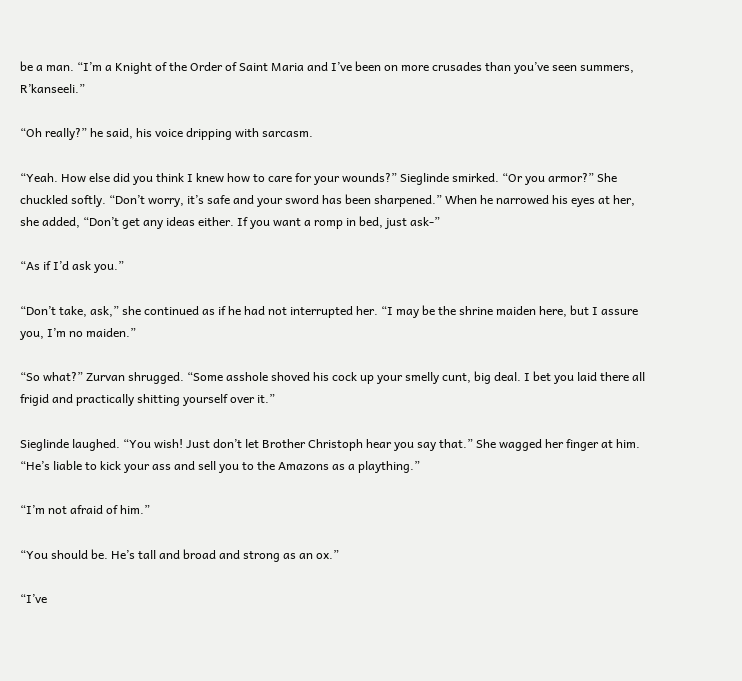be a man. “I’m a Knight of the Order of Saint Maria and I’ve been on more crusades than you’ve seen summers, R’kanseeli.”

“Oh really?” he said, his voice dripping with sarcasm.

“Yeah. How else did you think I knew how to care for your wounds?” Sieglinde smirked. “Or you armor?” She chuckled softly. “Don’t worry, it’s safe and your sword has been sharpened.” When he narrowed his eyes at her, she added, “Don’t get any ideas either. If you want a romp in bed, just ask-”

“As if I’d ask you.”

“Don’t take, ask,” she continued as if he had not interrupted her. “I may be the shrine maiden here, but I assure you, I’m no maiden.”

“So what?” Zurvan shrugged. “Some asshole shoved his cock up your smelly cunt, big deal. I bet you laid there all frigid and practically shitting yourself over it.”

Sieglinde laughed. “You wish! Just don’t let Brother Christoph hear you say that.” She wagged her finger at him. “He’s liable to kick your ass and sell you to the Amazons as a plaything.”

“I’m not afraid of him.”

“You should be. He’s tall and broad and strong as an ox.”

“I’ve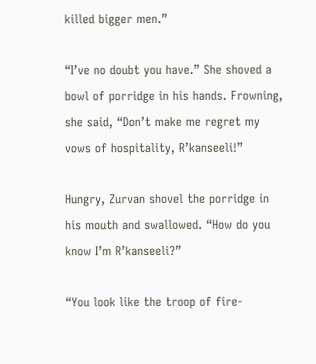killed bigger men.”

“I’ve no doubt you have.” She shoved a bowl of porridge in his hands. Frowning, she said, “Don’t make me regret my vows of hospitality, R’kanseeli!”

Hungry, Zurvan shovel the porridge in his mouth and swallowed. “How do you know I’m R’kanseeli?”

“You look like the troop of fire-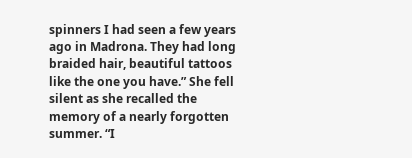spinners I had seen a few years ago in Madrona. They had long braided hair, beautiful tattoos like the one you have.” She fell silent as she recalled the memory of a nearly forgotten summer. “I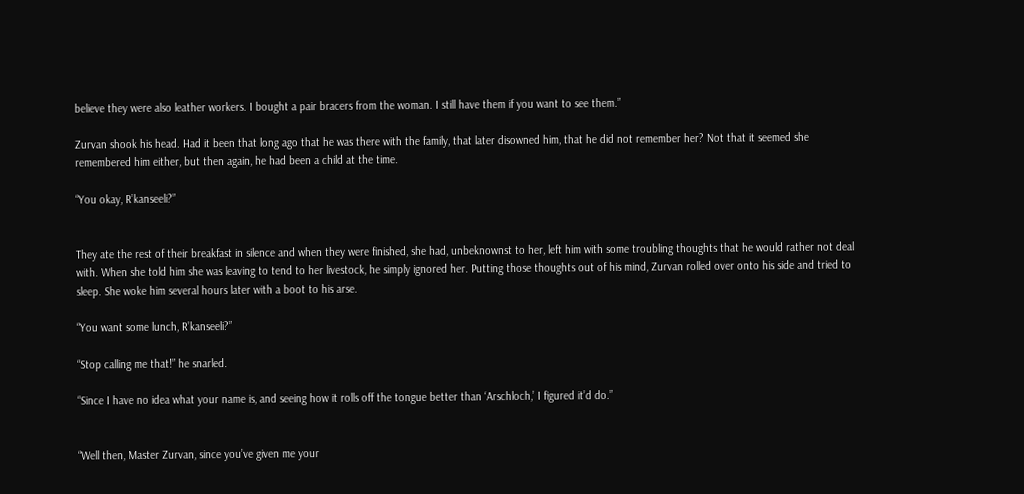believe they were also leather workers. I bought a pair bracers from the woman. I still have them if you want to see them.”

Zurvan shook his head. Had it been that long ago that he was there with the family, that later disowned him, that he did not remember her? Not that it seemed she remembered him either, but then again, he had been a child at the time.

“You okay, R’kanseeli?”


They ate the rest of their breakfast in silence and when they were finished, she had, unbeknownst to her, left him with some troubling thoughts that he would rather not deal with. When she told him she was leaving to tend to her livestock, he simply ignored her. Putting those thoughts out of his mind, Zurvan rolled over onto his side and tried to sleep. She woke him several hours later with a boot to his arse.

“You want some lunch, R’kanseeli?”

“Stop calling me that!” he snarled.

“Since I have no idea what your name is, and seeing how it rolls off the tongue better than ‘Arschloch,’ I figured it’d do.”


“Well then, Master Zurvan, since you’ve given me your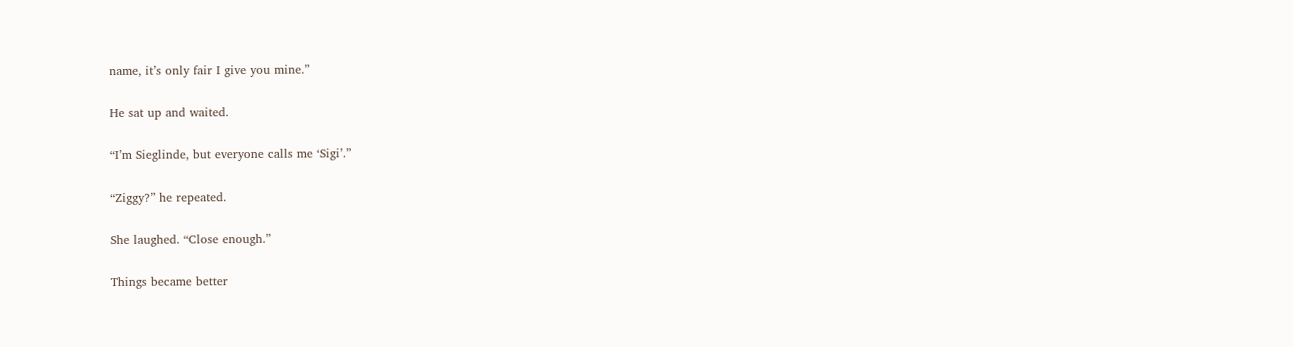name, it’s only fair I give you mine.”

He sat up and waited.

“I’m Sieglinde, but everyone calls me ‘Sigi’.”

“Ziggy?” he repeated.

She laughed. “Close enough.”

Things became better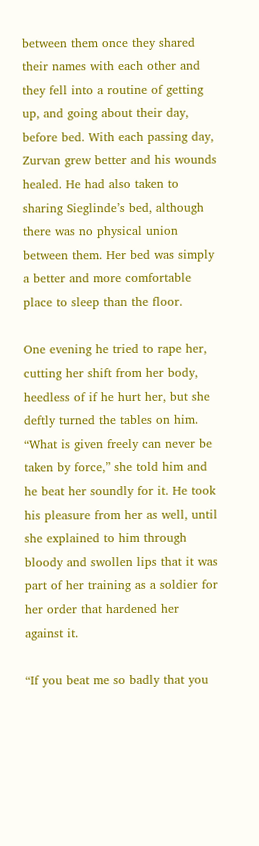between them once they shared their names with each other and they fell into a routine of getting up, and going about their day, before bed. With each passing day, Zurvan grew better and his wounds healed. He had also taken to sharing Sieglinde’s bed, although there was no physical union between them. Her bed was simply a better and more comfortable place to sleep than the floor.

One evening he tried to rape her, cutting her shift from her body, heedless of if he hurt her, but she deftly turned the tables on him. “What is given freely can never be taken by force,” she told him and he beat her soundly for it. He took his pleasure from her as well, until she explained to him through bloody and swollen lips that it was part of her training as a soldier for her order that hardened her against it.

“If you beat me so badly that you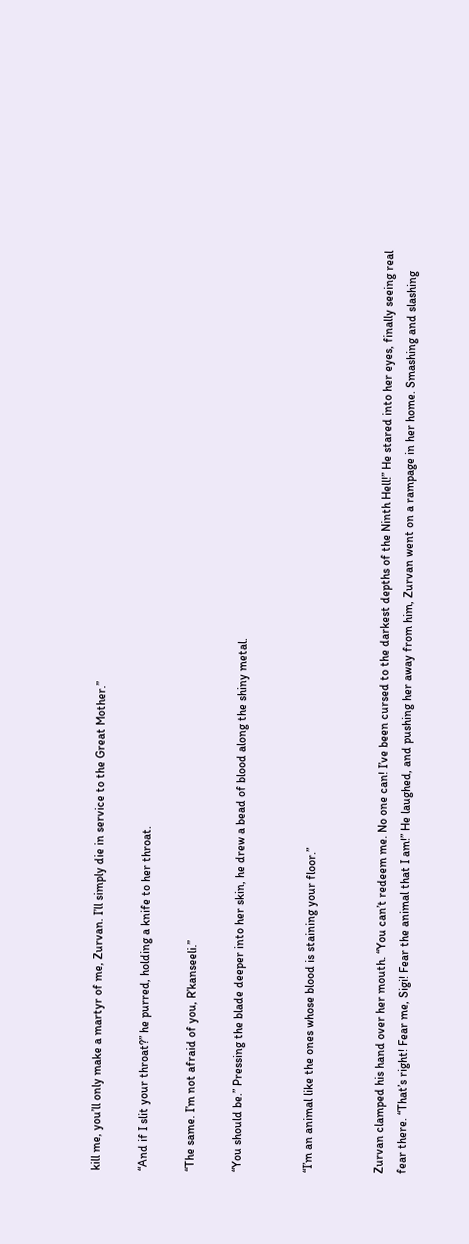kill me, you’ll only make a martyr of me, Zurvan. I’ll simply die in service to the Great Mother.”

“And if I slit your throat?” he purred, holding a knife to her throat.

“The same. I’m not afraid of you, R’kanseeli.”

“You should be.” Pressing the blade deeper into her skin, he drew a bead of blood along the shiny metal.


“I’m an animal like the ones whose blood is staining your floor.”


Zurvan clamped his hand over her mouth. “You can’t redeem me. No one can! I’ve been cursed to the darkest depths of the Ninth Hell!” He stared into her eyes, finally seeing real fear there. “That’s right! Fear me, Sigi! Fear the animal that I am!” He laughed, and pushing her away from him, Zurvan went on a rampage in her home. Smashing and slashing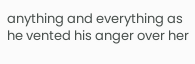anything and everything as he vented his anger over her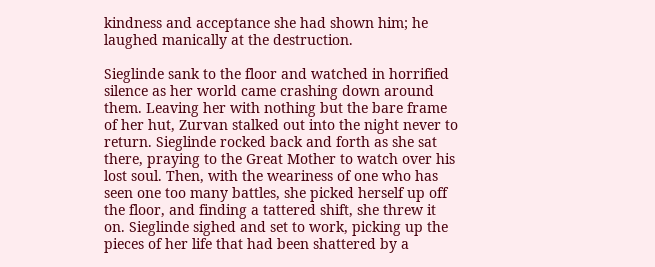kindness and acceptance she had shown him; he laughed manically at the destruction.

Sieglinde sank to the floor and watched in horrified silence as her world came crashing down around them. Leaving her with nothing but the bare frame of her hut, Zurvan stalked out into the night never to return. Sieglinde rocked back and forth as she sat there, praying to the Great Mother to watch over his lost soul. Then, with the weariness of one who has seen one too many battles, she picked herself up off the floor, and finding a tattered shift, she threw it on. Sieglinde sighed and set to work, picking up the pieces of her life that had been shattered by a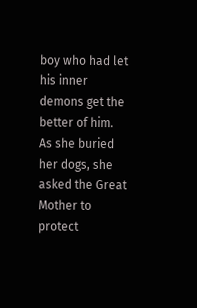boy who had let his inner demons get the better of him. As she buried her dogs, she asked the Great Mother to protect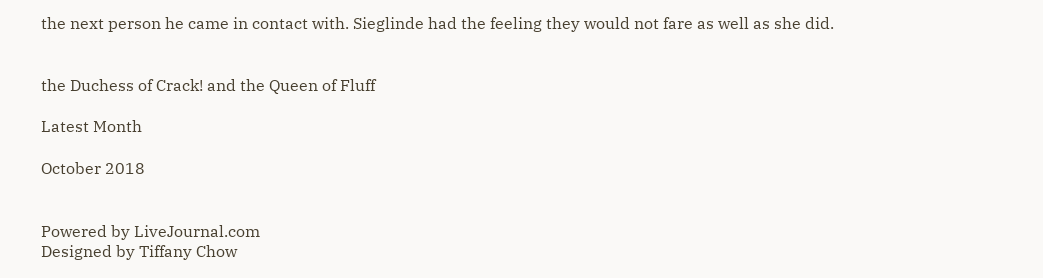the next person he came in contact with. Sieglinde had the feeling they would not fare as well as she did.


the Duchess of Crack! and the Queen of Fluff

Latest Month

October 2018


Powered by LiveJournal.com
Designed by Tiffany Chow